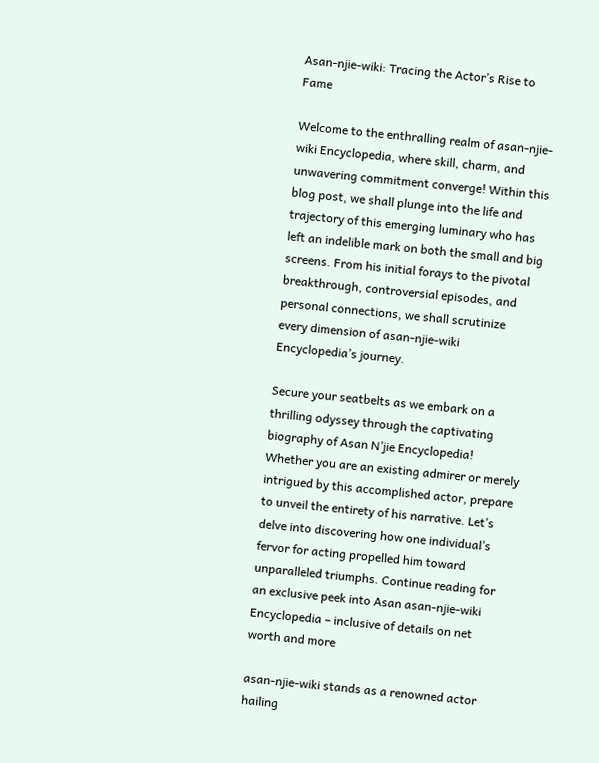Asan-njie-wiki: Tracing the Actor’s Rise to Fame

Welcome to the enthralling realm of asan-njie-wiki Encyclopedia, where skill, charm, and unwavering commitment converge! Within this blog post, we shall plunge into the life and trajectory of this emerging luminary who has left an indelible mark on both the small and big screens. From his initial forays to the pivotal breakthrough, controversial episodes, and personal connections, we shall scrutinize every dimension of asan-njie-wiki Encyclopedia’s journey.

Secure your seatbelts as we embark on a thrilling odyssey through the captivating biography of Asan N’jie Encyclopedia! Whether you are an existing admirer or merely intrigued by this accomplished actor, prepare to unveil the entirety of his narrative. Let’s delve into discovering how one individual’s fervor for acting propelled him toward unparalleled triumphs. Continue reading for an exclusive peek into Asan asan-njie-wiki Encyclopedia – inclusive of details on net worth and more

asan-njie-wiki stands as a renowned actor hailing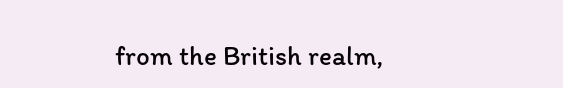from the British realm,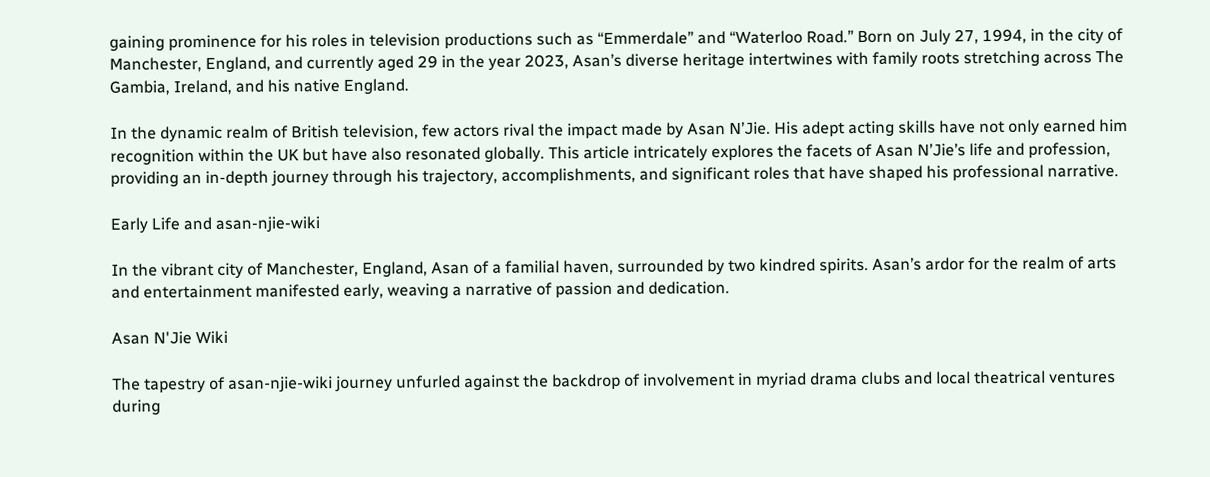gaining prominence for his roles in television productions such as “Emmerdale” and “Waterloo Road.” Born on July 27, 1994, in the city of Manchester, England, and currently aged 29 in the year 2023, Asan’s diverse heritage intertwines with family roots stretching across The Gambia, Ireland, and his native England.

In the dynamic realm of British television, few actors rival the impact made by Asan N’Jie. His adept acting skills have not only earned him recognition within the UK but have also resonated globally. This article intricately explores the facets of Asan N’Jie’s life and profession, providing an in-depth journey through his trajectory, accomplishments, and significant roles that have shaped his professional narrative.

Early Life and asan-njie-wiki

In the vibrant city of Manchester, England, Asan of a familial haven, surrounded by two kindred spirits. Asan’s ardor for the realm of arts and entertainment manifested early, weaving a narrative of passion and dedication.

Asan N'Jie Wiki

The tapestry of asan-njie-wiki journey unfurled against the backdrop of involvement in myriad drama clubs and local theatrical ventures during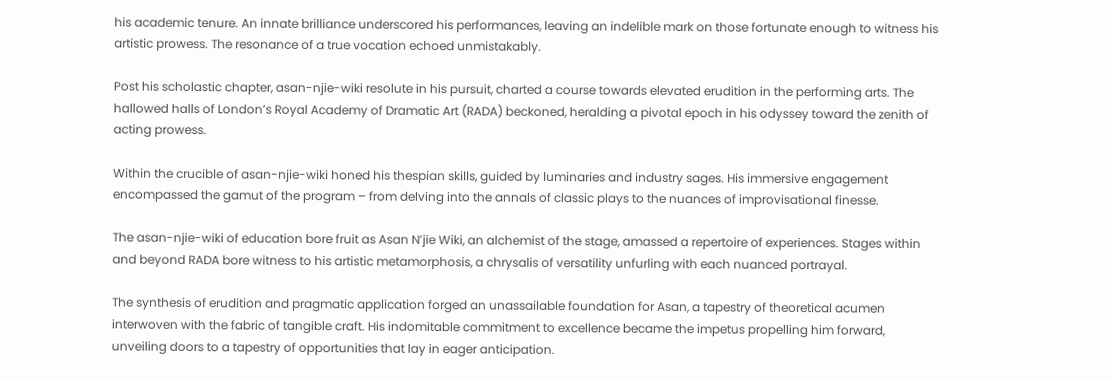his academic tenure. An innate brilliance underscored his performances, leaving an indelible mark on those fortunate enough to witness his artistic prowess. The resonance of a true vocation echoed unmistakably.

Post his scholastic chapter, asan-njie-wiki resolute in his pursuit, charted a course towards elevated erudition in the performing arts. The hallowed halls of London’s Royal Academy of Dramatic Art (RADA) beckoned, heralding a pivotal epoch in his odyssey toward the zenith of acting prowess.

Within the crucible of asan-njie-wiki honed his thespian skills, guided by luminaries and industry sages. His immersive engagement encompassed the gamut of the program – from delving into the annals of classic plays to the nuances of improvisational finesse.

The asan-njie-wiki of education bore fruit as Asan N’jie Wiki, an alchemist of the stage, amassed a repertoire of experiences. Stages within and beyond RADA bore witness to his artistic metamorphosis, a chrysalis of versatility unfurling with each nuanced portrayal.

The synthesis of erudition and pragmatic application forged an unassailable foundation for Asan, a tapestry of theoretical acumen interwoven with the fabric of tangible craft. His indomitable commitment to excellence became the impetus propelling him forward, unveiling doors to a tapestry of opportunities that lay in eager anticipation.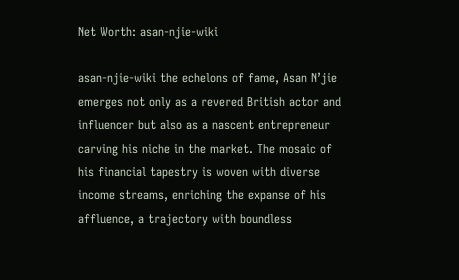Net Worth: asan-njie-wiki

asan-njie-wiki the echelons of fame, Asan N’jie emerges not only as a revered British actor and influencer but also as a nascent entrepreneur carving his niche in the market. The mosaic of his financial tapestry is woven with diverse income streams, enriching the expanse of his affluence, a trajectory with boundless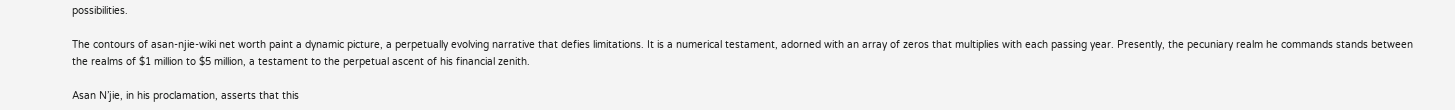possibilities.

The contours of asan-njie-wiki net worth paint a dynamic picture, a perpetually evolving narrative that defies limitations. It is a numerical testament, adorned with an array of zeros that multiplies with each passing year. Presently, the pecuniary realm he commands stands between the realms of $1 million to $5 million, a testament to the perpetual ascent of his financial zenith.

Asan N’jie, in his proclamation, asserts that this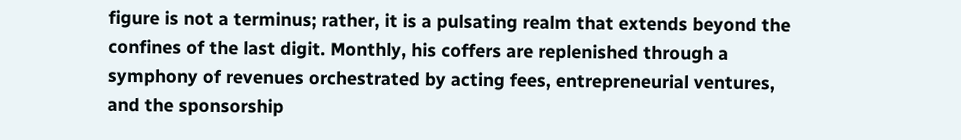figure is not a terminus; rather, it is a pulsating realm that extends beyond the confines of the last digit. Monthly, his coffers are replenished through a symphony of revenues orchestrated by acting fees, entrepreneurial ventures, and the sponsorship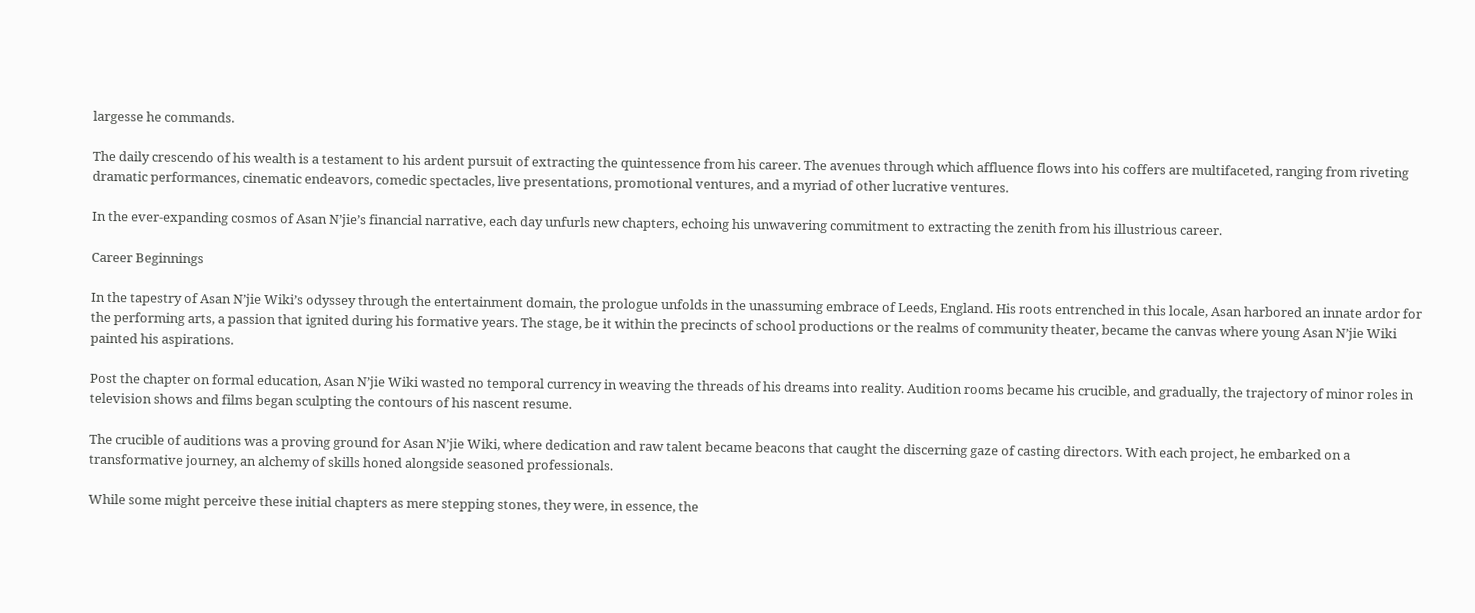largesse he commands.

The daily crescendo of his wealth is a testament to his ardent pursuit of extracting the quintessence from his career. The avenues through which affluence flows into his coffers are multifaceted, ranging from riveting dramatic performances, cinematic endeavors, comedic spectacles, live presentations, promotional ventures, and a myriad of other lucrative ventures.

In the ever-expanding cosmos of Asan N’jie’s financial narrative, each day unfurls new chapters, echoing his unwavering commitment to extracting the zenith from his illustrious career.

Career Beginnings

In the tapestry of Asan N’jie Wiki’s odyssey through the entertainment domain, the prologue unfolds in the unassuming embrace of Leeds, England. His roots entrenched in this locale, Asan harbored an innate ardor for the performing arts, a passion that ignited during his formative years. The stage, be it within the precincts of school productions or the realms of community theater, became the canvas where young Asan N’jie Wiki painted his aspirations.

Post the chapter on formal education, Asan N’jie Wiki wasted no temporal currency in weaving the threads of his dreams into reality. Audition rooms became his crucible, and gradually, the trajectory of minor roles in television shows and films began sculpting the contours of his nascent resume.

The crucible of auditions was a proving ground for Asan N’jie Wiki, where dedication and raw talent became beacons that caught the discerning gaze of casting directors. With each project, he embarked on a transformative journey, an alchemy of skills honed alongside seasoned professionals.

While some might perceive these initial chapters as mere stepping stones, they were, in essence, the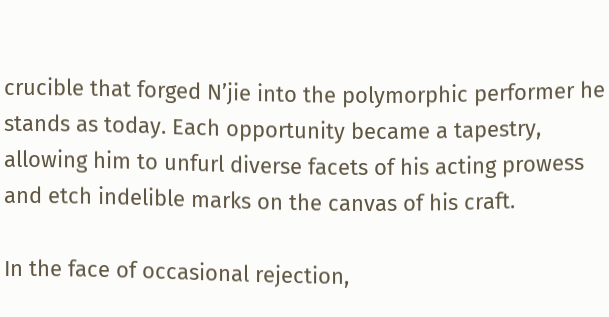crucible that forged N’jie into the polymorphic performer he stands as today. Each opportunity became a tapestry, allowing him to unfurl diverse facets of his acting prowess and etch indelible marks on the canvas of his craft.

In the face of occasional rejection,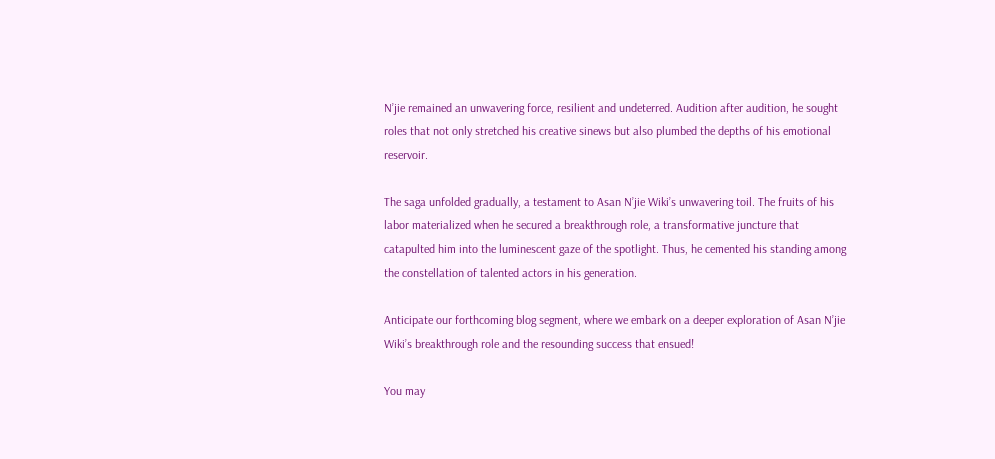N’jie remained an unwavering force, resilient and undeterred. Audition after audition, he sought roles that not only stretched his creative sinews but also plumbed the depths of his emotional reservoir.

The saga unfolded gradually, a testament to Asan N’jie Wiki’s unwavering toil. The fruits of his labor materialized when he secured a breakthrough role, a transformative juncture that catapulted him into the luminescent gaze of the spotlight. Thus, he cemented his standing among the constellation of talented actors in his generation.

Anticipate our forthcoming blog segment, where we embark on a deeper exploration of Asan N’jie Wiki’s breakthrough role and the resounding success that ensued!

You may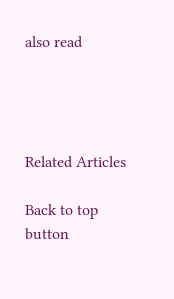also read




Related Articles

Back to top button